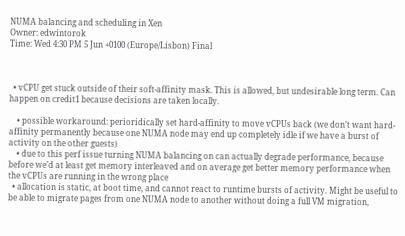NUMA balancing and scheduling in Xen
Owner: edwintorok
Time: Wed 4:30 PM 5 Jun +0100 (Europe/Lisbon) Final



  • vCPU get stuck outside of their soft-affinity mask. This is allowed, but undesirable long term. Can happen on credit1 because decisions are taken locally.

    • possible workaround: perioridically set hard-affinity to move vCPUs back (we don’t want hard-affinity permanently because one NUMA node may end up completely idle if we have a burst of activity on the other guests)
    • due to this perf issue turning NUMA balancing on can actually degrade performance, because before we’d at least get memory interleaved and on average get better memory performance when the vCPUs are running in the wrong place
  • allocation is static, at boot time, and cannot react to runtime bursts of activity. Might be useful to be able to migrate pages from one NUMA node to another without doing a full VM migration,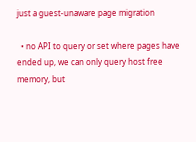just a guest-unaware page migration

  • no API to query or set where pages have ended up, we can only query host free memory, but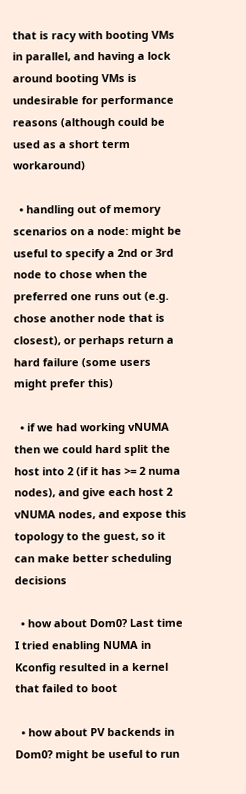that is racy with booting VMs in parallel, and having a lock around booting VMs is undesirable for performance reasons (although could be used as a short term workaround)

  • handling out of memory scenarios on a node: might be useful to specify a 2nd or 3rd node to chose when the preferred one runs out (e.g. chose another node that is closest), or perhaps return a hard failure (some users might prefer this)

  • if we had working vNUMA then we could hard split the host into 2 (if it has >= 2 numa nodes), and give each host 2 vNUMA nodes, and expose this topology to the guest, so it can make better scheduling decisions

  • how about Dom0? Last time I tried enabling NUMA in Kconfig resulted in a kernel that failed to boot

  • how about PV backends in Dom0? might be useful to run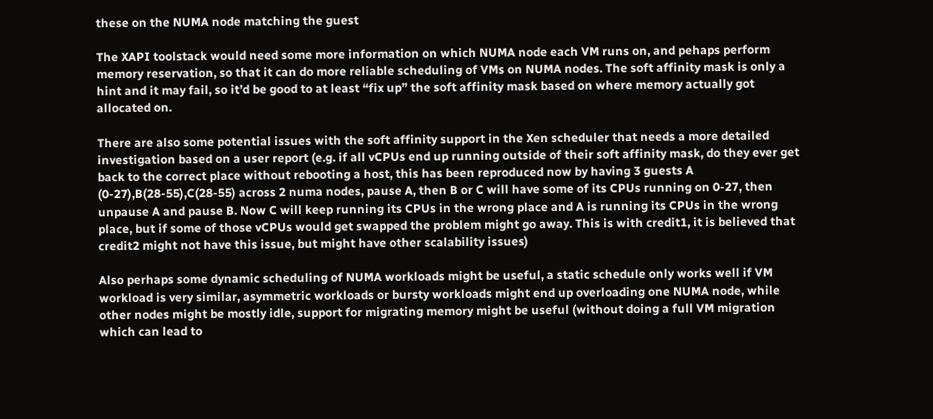these on the NUMA node matching the guest

The XAPI toolstack would need some more information on which NUMA node each VM runs on, and pehaps perform memory reservation, so that it can do more reliable scheduling of VMs on NUMA nodes. The soft affinity mask is only a hint and it may fail, so it’d be good to at least “fix up” the soft affinity mask based on where memory actually got allocated on.

There are also some potential issues with the soft affinity support in the Xen scheduler that needs a more detailed investigation based on a user report (e.g. if all vCPUs end up running outside of their soft affinity mask, do they ever get back to the correct place without rebooting a host, this has been reproduced now by having 3 guests A (0-27),B(28-55),C(28-55) across 2 numa nodes, pause A, then B or C will have some of its CPUs running on 0-27, then unpause A and pause B. Now C will keep running its CPUs in the wrong place and A is running its CPUs in the wrong place, but if some of those vCPUs would get swapped the problem might go away. This is with credit1, it is believed that credit2 might not have this issue, but might have other scalability issues)

Also perhaps some dynamic scheduling of NUMA workloads might be useful, a static schedule only works well if VM workload is very similar, asymmetric workloads or bursty workloads might end up overloading one NUMA node, while other nodes might be mostly idle, support for migrating memory might be useful (without doing a full VM migration which can lead to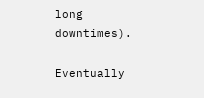long downtimes).

Eventually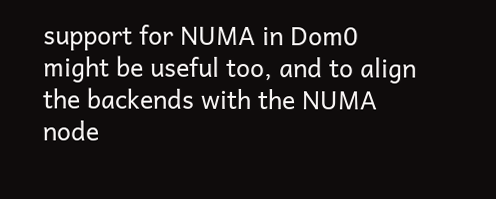support for NUMA in Dom0 might be useful too, and to align the backends with the NUMA node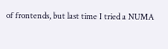of frontends, but last time I tried a NUMA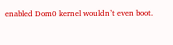enabled Dom0 kernel wouldn’t even boot.